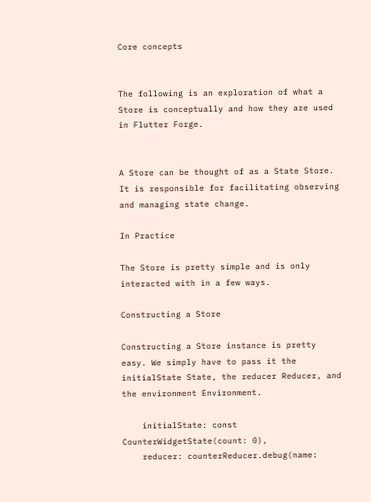Core concepts


The following is an exploration of what a Store is conceptually and how they are used in Flutter Forge.


A Store can be thought of as a State Store. It is responsible for facilitating observing and managing state change.

In Practice

The Store is pretty simple and is only interacted with in a few ways.

Constructing a Store

Constructing a Store instance is pretty easy. We simply have to pass it the initialState State, the reducer Reducer, and the environment Environment.

    initialState: const CounterWidgetState(count: 0),
    reducer: counterReducer.debug(name: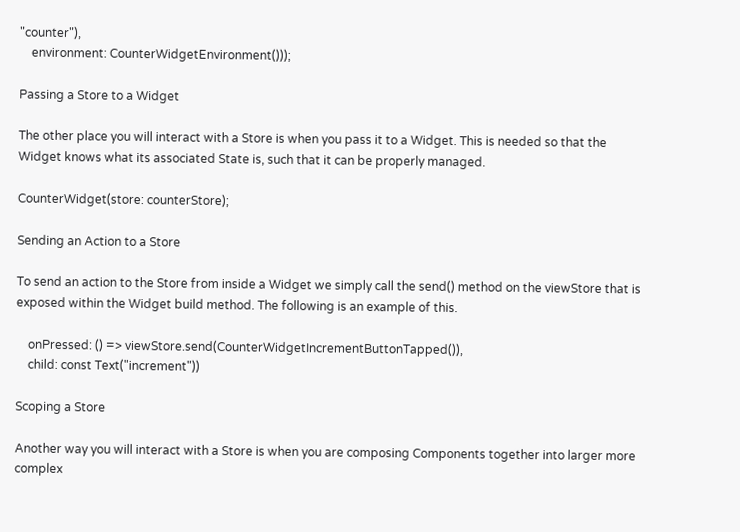"counter"),
    environment: CounterWidgetEnvironment()));

Passing a Store to a Widget

The other place you will interact with a Store is when you pass it to a Widget. This is needed so that the Widget knows what its associated State is, such that it can be properly managed.

CounterWidget(store: counterStore);

Sending an Action to a Store

To send an action to the Store from inside a Widget we simply call the send() method on the viewStore that is exposed within the Widget build method. The following is an example of this.

    onPressed: () => viewStore.send(CounterWidgetIncrementButtonTapped()),
    child: const Text("increment"))

Scoping a Store

Another way you will interact with a Store is when you are composing Components together into larger more complex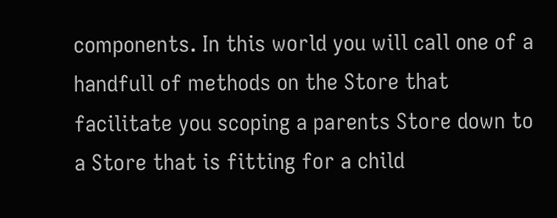components. In this world you will call one of a handfull of methods on the Store that facilitate you scoping a parents Store down to a Store that is fitting for a child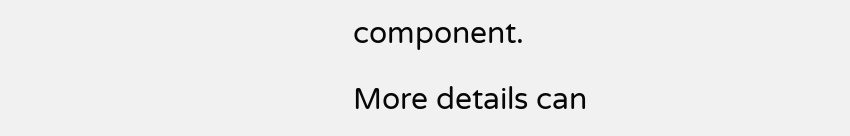component.

More details can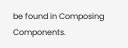be found in Composing Components.